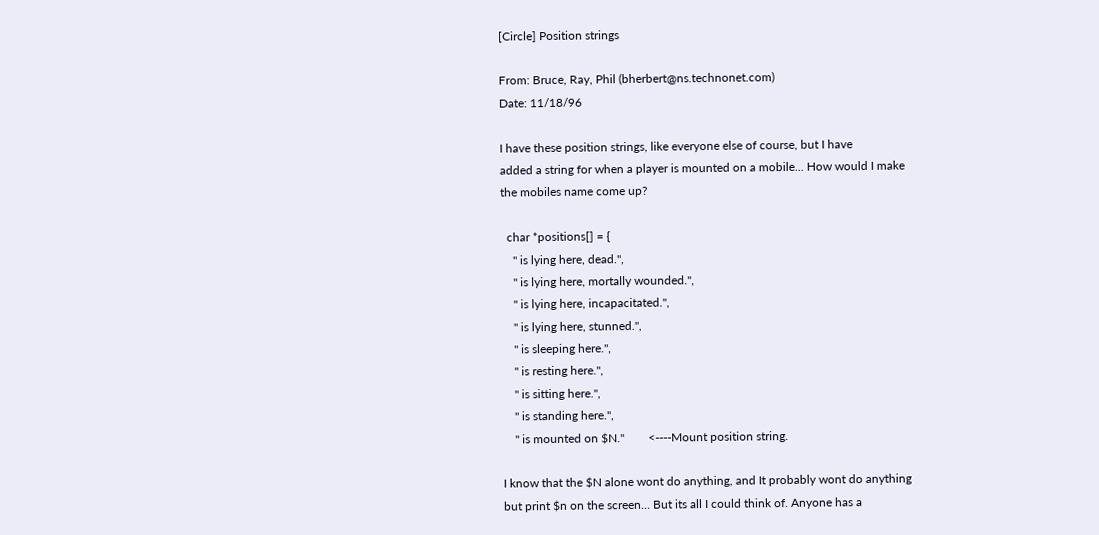[Circle] Position strings

From: Bruce, Ray, Phil (bherbert@ns.technonet.com)
Date: 11/18/96

I have these position strings, like everyone else of course, but I have
added a string for when a player is mounted on a mobile... How would I make
the mobiles name come up?

  char *positions[] = {
    " is lying here, dead.",
    " is lying here, mortally wounded.",
    " is lying here, incapacitated.",
    " is lying here, stunned.",
    " is sleeping here.",
    " is resting here.",
    " is sitting here.",
    " is standing here.",
    " is mounted on $N."        <----Mount position string.

I know that the $N alone wont do anything, and It probably wont do anything
but print $n on the screen... But its all I could think of. Anyone has a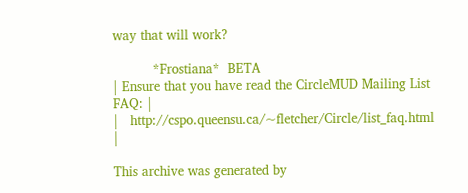way that will work?

          *Frostiana*  BETA
| Ensure that you have read the CircleMUD Mailing List FAQ: |
|   http://cspo.queensu.ca/~fletcher/Circle/list_faq.html   |

This archive was generated by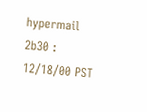hypermail 2b30 : 12/18/00 PST